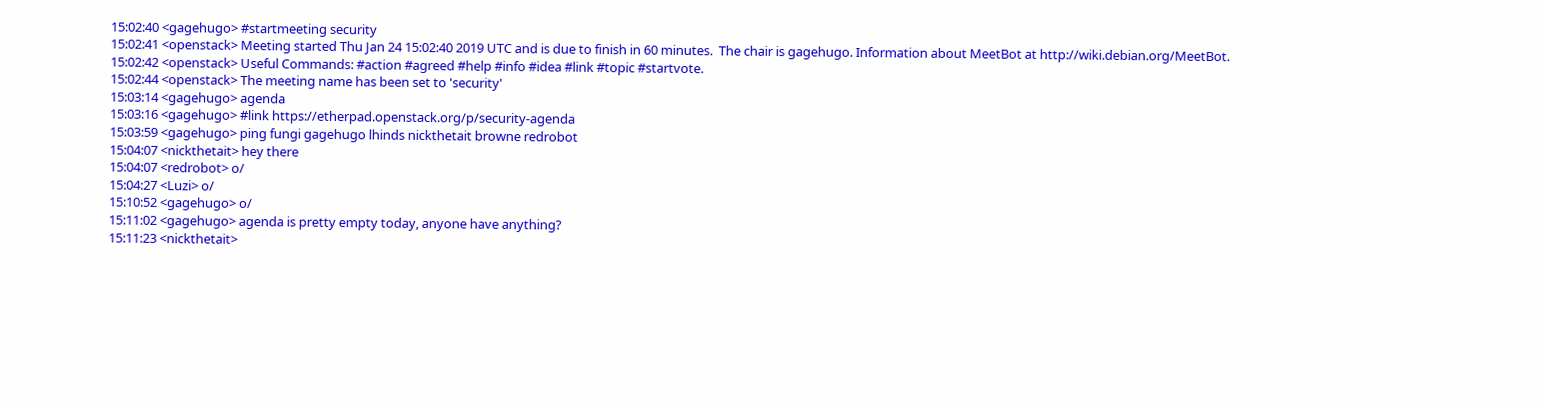15:02:40 <gagehugo> #startmeeting security
15:02:41 <openstack> Meeting started Thu Jan 24 15:02:40 2019 UTC and is due to finish in 60 minutes.  The chair is gagehugo. Information about MeetBot at http://wiki.debian.org/MeetBot.
15:02:42 <openstack> Useful Commands: #action #agreed #help #info #idea #link #topic #startvote.
15:02:44 <openstack> The meeting name has been set to 'security'
15:03:14 <gagehugo> agenda
15:03:16 <gagehugo> #link https://etherpad.openstack.org/p/security-agenda
15:03:59 <gagehugo> ping fungi gagehugo lhinds nickthetait browne redrobot
15:04:07 <nickthetait> hey there
15:04:07 <redrobot> o/
15:04:27 <Luzi> o/
15:10:52 <gagehugo> o/
15:11:02 <gagehugo> agenda is pretty empty today, anyone have anything?
15:11:23 <nickthetait>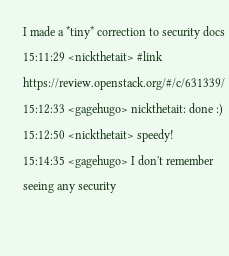I made a *tiny* correction to security docs
15:11:29 <nickthetait> #link https://review.openstack.org/#/c/631339/
15:12:33 <gagehugo> nickthetait: done :)
15:12:50 <nickthetait> speedy!
15:14:35 <gagehugo> I don't remember seeing any security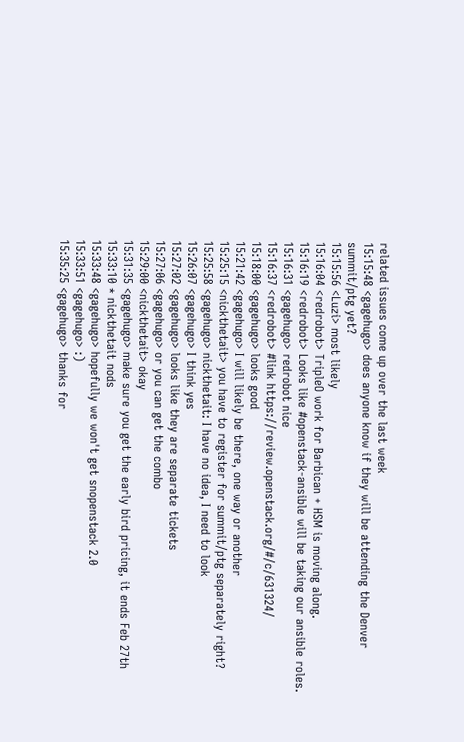related issues come up over the last week
15:15:48 <gagehugo> does anyone know if they will be attending the Denver summit/ptg yet?
15:15:56 <Luzi> most likely
15:16:04 <redrobot> TripleO work for Barbican + HSM is moving along.
15:16:19 <redrobot> Looks like #openstack-ansible will be taking our ansible roles.
15:16:31 <gagehugo> redrobot nice
15:16:37 <redrobot> #link https://review.openstack.org/#/c/631324/
15:18:00 <gagehugo> looks good
15:21:42 <gagehugo> I will likely be there, one way or another
15:25:15 <nickthetait> you have to register for summit/ptg separately right?
15:25:58 <gagehugo> nickthetait: I have no idea, I need to look
15:26:07 <gagehugo> I think yes
15:27:02 <gagehugo> looks like they are separate tickets
15:27:06 <gagehugo> or you can get the combo
15:29:00 <nickthetait> okay
15:31:35 <gagehugo> make sure you get the early bird pricing, it ends Feb 27th
15:33:10 * nickthetait nods
15:33:48 <gagehugo> hopefully we won't get snopenstack 2.0
15:33:51 <gagehugo> :)
15:35:25 <gagehugo> thanks for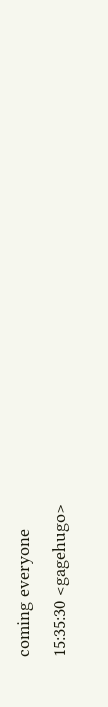coming everyone
15:35:30 <gagehugo>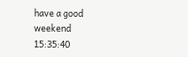have a good weekend
15:35:40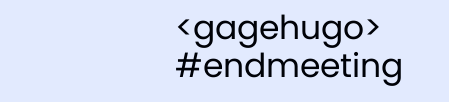<gagehugo> #endmeeting